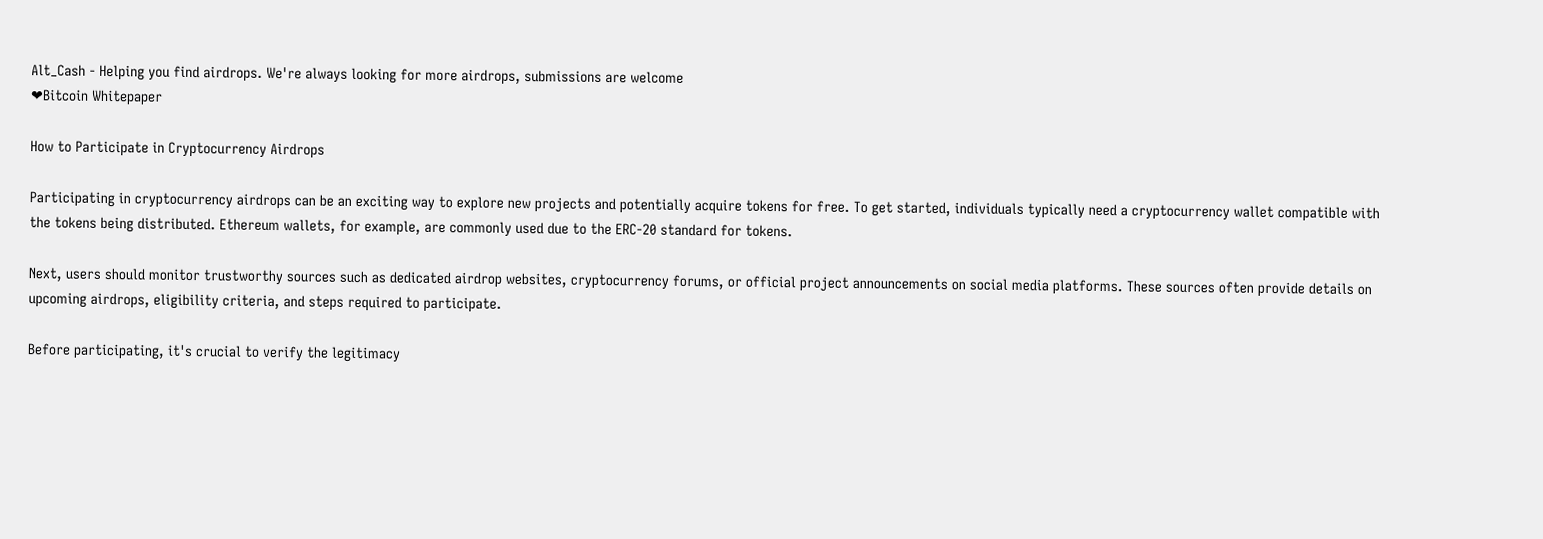Alt_Cash - Helping you find airdrops. We're always looking for more airdrops, submissions are welcome
❤Bitcoin Whitepaper

How to Participate in Cryptocurrency Airdrops

Participating in cryptocurrency airdrops can be an exciting way to explore new projects and potentially acquire tokens for free. To get started, individuals typically need a cryptocurrency wallet compatible with the tokens being distributed. Ethereum wallets, for example, are commonly used due to the ERC-20 standard for tokens.

Next, users should monitor trustworthy sources such as dedicated airdrop websites, cryptocurrency forums, or official project announcements on social media platforms. These sources often provide details on upcoming airdrops, eligibility criteria, and steps required to participate.

Before participating, it's crucial to verify the legitimacy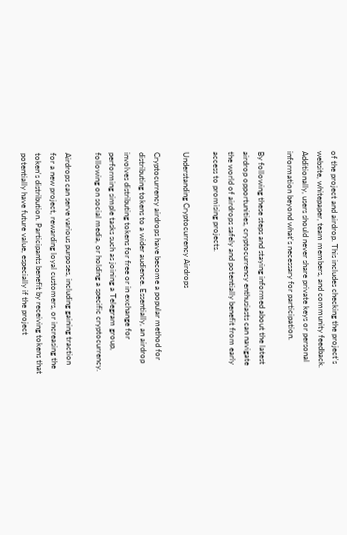of the project and airdrop. This includes checking the project's website, whitepaper, team members, and community feedback. Additionally, users should never share private keys or personal information beyond what's necessary for participation.

By following these steps and staying informed about the latest airdrop opportunities, cryptocurrency enthusiasts can navigate the world of airdrops safely and potentially benefit from early access to promising projects.

Understanding Cryptocurrency Airdrops

Cryptocurrency airdrops have become a popular method for distributing tokens to a wider audience. Essentially, an airdrop involves distributing tokens for free or in exchange for performing simple tasks such as joining a Telegram group, following on social media, or holding a specific cryptocurrency.

Airdrops can serve various purposes, including gaining traction for a new project, rewarding loyal customers, or increasing the token's distribution. Participants benefit by receiving tokens that potentially have future value, especially if the project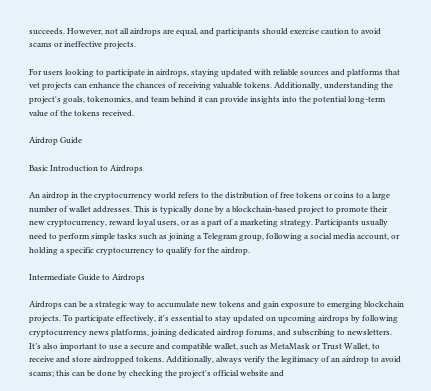succeeds. However, not all airdrops are equal, and participants should exercise caution to avoid scams or ineffective projects.

For users looking to participate in airdrops, staying updated with reliable sources and platforms that vet projects can enhance the chances of receiving valuable tokens. Additionally, understanding the project's goals, tokenomics, and team behind it can provide insights into the potential long-term value of the tokens received.

Airdrop Guide

Basic Introduction to Airdrops

An airdrop in the cryptocurrency world refers to the distribution of free tokens or coins to a large number of wallet addresses. This is typically done by a blockchain-based project to promote their new cryptocurrency, reward loyal users, or as a part of a marketing strategy. Participants usually need to perform simple tasks such as joining a Telegram group, following a social media account, or holding a specific cryptocurrency to qualify for the airdrop.

Intermediate Guide to Airdrops

Airdrops can be a strategic way to accumulate new tokens and gain exposure to emerging blockchain projects. To participate effectively, it's essential to stay updated on upcoming airdrops by following cryptocurrency news platforms, joining dedicated airdrop forums, and subscribing to newsletters. It’s also important to use a secure and compatible wallet, such as MetaMask or Trust Wallet, to receive and store airdropped tokens. Additionally, always verify the legitimacy of an airdrop to avoid scams; this can be done by checking the project's official website and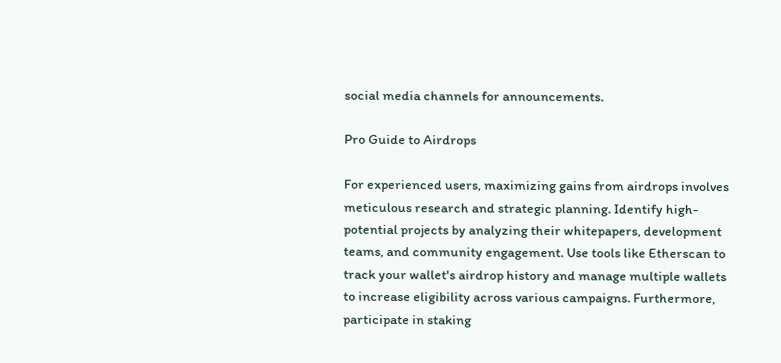social media channels for announcements.

Pro Guide to Airdrops

For experienced users, maximizing gains from airdrops involves meticulous research and strategic planning. Identify high-potential projects by analyzing their whitepapers, development teams, and community engagement. Use tools like Etherscan to track your wallet's airdrop history and manage multiple wallets to increase eligibility across various campaigns. Furthermore, participate in staking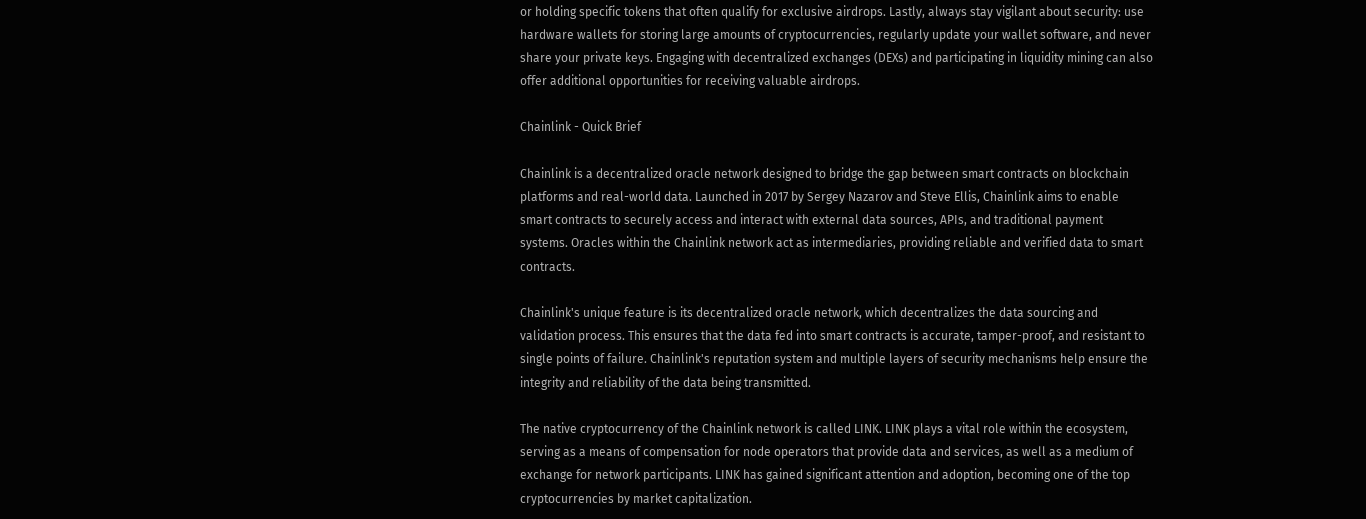or holding specific tokens that often qualify for exclusive airdrops. Lastly, always stay vigilant about security: use hardware wallets for storing large amounts of cryptocurrencies, regularly update your wallet software, and never share your private keys. Engaging with decentralized exchanges (DEXs) and participating in liquidity mining can also offer additional opportunities for receiving valuable airdrops.

Chainlink - Quick Brief

Chainlink is a decentralized oracle network designed to bridge the gap between smart contracts on blockchain platforms and real-world data. Launched in 2017 by Sergey Nazarov and Steve Ellis, Chainlink aims to enable smart contracts to securely access and interact with external data sources, APIs, and traditional payment systems. Oracles within the Chainlink network act as intermediaries, providing reliable and verified data to smart contracts.

Chainlink's unique feature is its decentralized oracle network, which decentralizes the data sourcing and validation process. This ensures that the data fed into smart contracts is accurate, tamper-proof, and resistant to single points of failure. Chainlink's reputation system and multiple layers of security mechanisms help ensure the integrity and reliability of the data being transmitted.

The native cryptocurrency of the Chainlink network is called LINK. LINK plays a vital role within the ecosystem, serving as a means of compensation for node operators that provide data and services, as well as a medium of exchange for network participants. LINK has gained significant attention and adoption, becoming one of the top cryptocurrencies by market capitalization.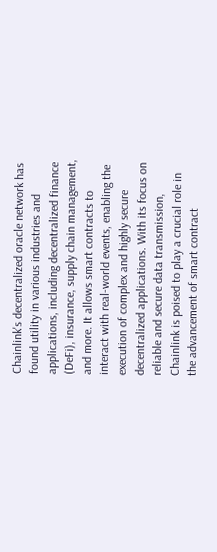Chainlink's decentralized oracle network has found utility in various industries and applications, including decentralized finance (DeFi), insurance, supply chain management, and more. It allows smart contracts to interact with real-world events, enabling the execution of complex and highly secure decentralized applications. With its focus on reliable and secure data transmission, Chainlink is poised to play a crucial role in the advancement of smart contract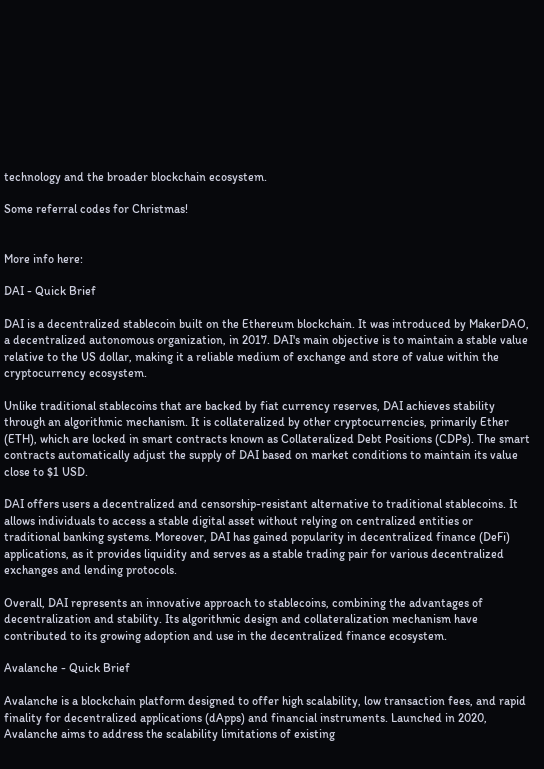technology and the broader blockchain ecosystem.

Some referral codes for Christmas!


More info here:

DAI - Quick Brief

DAI is a decentralized stablecoin built on the Ethereum blockchain. It was introduced by MakerDAO, a decentralized autonomous organization, in 2017. DAI's main objective is to maintain a stable value relative to the US dollar, making it a reliable medium of exchange and store of value within the cryptocurrency ecosystem.

Unlike traditional stablecoins that are backed by fiat currency reserves, DAI achieves stability through an algorithmic mechanism. It is collateralized by other cryptocurrencies, primarily Ether (ETH), which are locked in smart contracts known as Collateralized Debt Positions (CDPs). The smart contracts automatically adjust the supply of DAI based on market conditions to maintain its value close to $1 USD.

DAI offers users a decentralized and censorship-resistant alternative to traditional stablecoins. It allows individuals to access a stable digital asset without relying on centralized entities or traditional banking systems. Moreover, DAI has gained popularity in decentralized finance (DeFi) applications, as it provides liquidity and serves as a stable trading pair for various decentralized exchanges and lending protocols.

Overall, DAI represents an innovative approach to stablecoins, combining the advantages of decentralization and stability. Its algorithmic design and collateralization mechanism have contributed to its growing adoption and use in the decentralized finance ecosystem.

Avalanche - Quick Brief

Avalanche is a blockchain platform designed to offer high scalability, low transaction fees, and rapid finality for decentralized applications (dApps) and financial instruments. Launched in 2020, Avalanche aims to address the scalability limitations of existing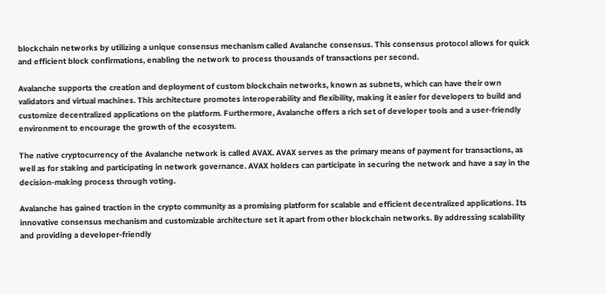blockchain networks by utilizing a unique consensus mechanism called Avalanche consensus. This consensus protocol allows for quick and efficient block confirmations, enabling the network to process thousands of transactions per second.

Avalanche supports the creation and deployment of custom blockchain networks, known as subnets, which can have their own validators and virtual machines. This architecture promotes interoperability and flexibility, making it easier for developers to build and customize decentralized applications on the platform. Furthermore, Avalanche offers a rich set of developer tools and a user-friendly environment to encourage the growth of the ecosystem.

The native cryptocurrency of the Avalanche network is called AVAX. AVAX serves as the primary means of payment for transactions, as well as for staking and participating in network governance. AVAX holders can participate in securing the network and have a say in the decision-making process through voting.

Avalanche has gained traction in the crypto community as a promising platform for scalable and efficient decentralized applications. Its innovative consensus mechanism and customizable architecture set it apart from other blockchain networks. By addressing scalability and providing a developer-friendly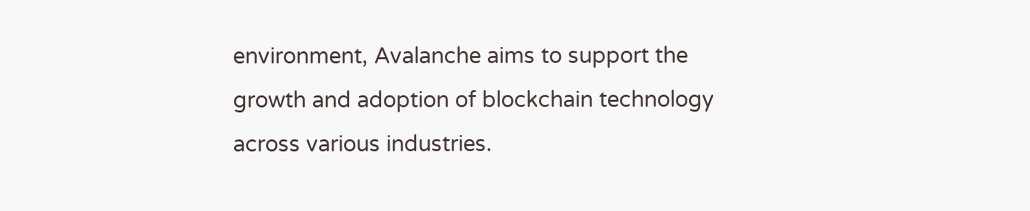environment, Avalanche aims to support the growth and adoption of blockchain technology across various industries.